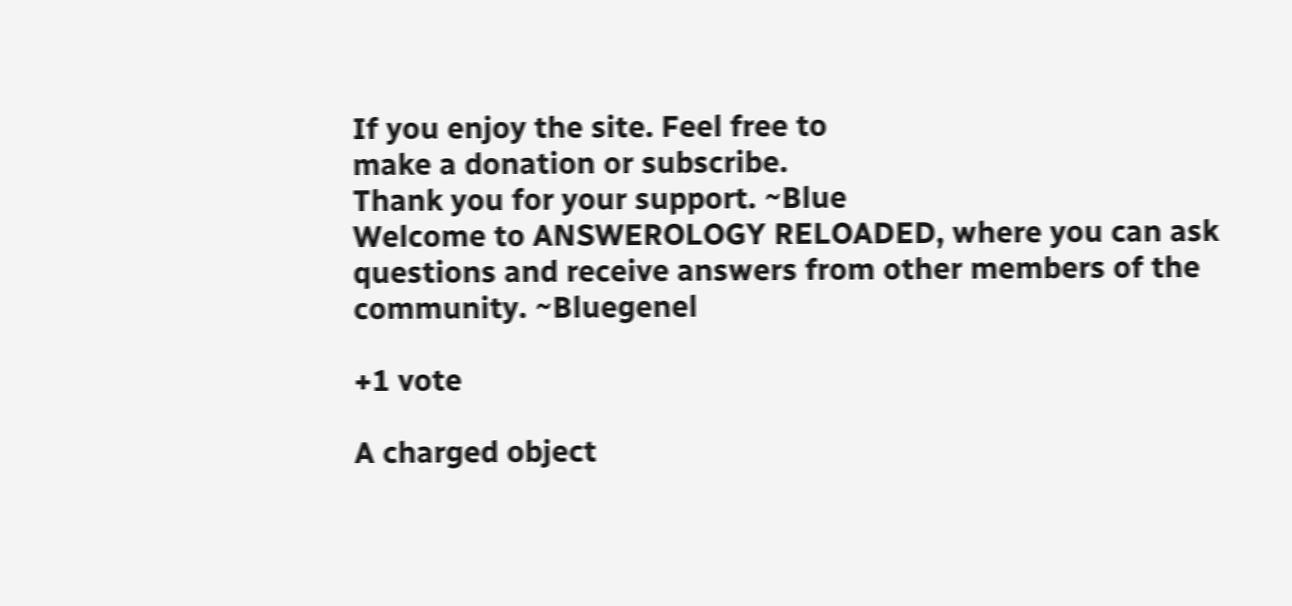If you enjoy the site. Feel free to
make a donation or subscribe.
Thank you for your support. ~Blue
Welcome to ANSWEROLOGY RELOADED, where you can ask questions and receive answers from other members of the community. ~Bluegenel

+1 vote

A charged object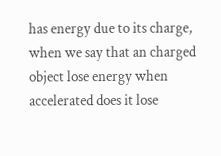has energy due to its charge, when we say that an charged object lose energy when accelerated does it lose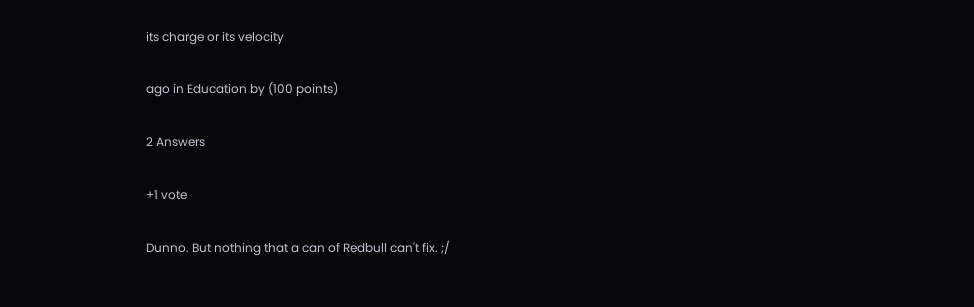its charge or its velocity

ago in Education by (100 points)

2 Answers

+1 vote

Dunno. But nothing that a can of Redbull can't fix. ;/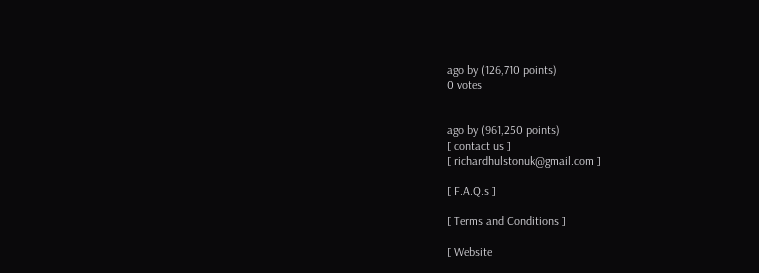ago by (126,710 points)
0 votes


ago by (961,250 points)
[ contact us ]
[ richardhulstonuk@gmail.com ]

[ F.A.Q.s ]

[ Terms and Conditions ]

[ Website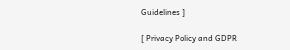Guidelines ]

[ Privacy Policy and GDPR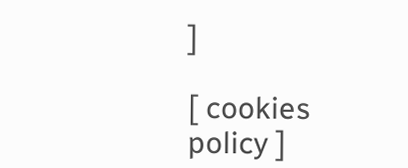]

[ cookies policy ]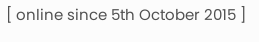[ online since 5th October 2015 ]